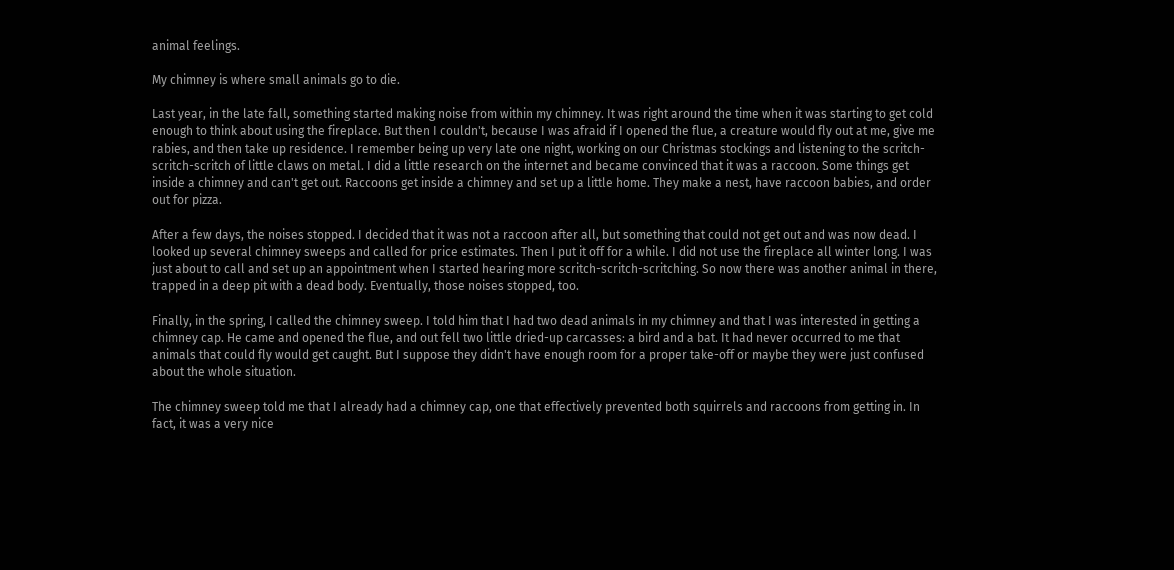animal feelings.

My chimney is where small animals go to die.

Last year, in the late fall, something started making noise from within my chimney. It was right around the time when it was starting to get cold enough to think about using the fireplace. But then I couldn't, because I was afraid if I opened the flue, a creature would fly out at me, give me rabies, and then take up residence. I remember being up very late one night, working on our Christmas stockings and listening to the scritch-scritch-scritch of little claws on metal. I did a little research on the internet and became convinced that it was a raccoon. Some things get inside a chimney and can't get out. Raccoons get inside a chimney and set up a little home. They make a nest, have raccoon babies, and order out for pizza.

After a few days, the noises stopped. I decided that it was not a raccoon after all, but something that could not get out and was now dead. I looked up several chimney sweeps and called for price estimates. Then I put it off for a while. I did not use the fireplace all winter long. I was just about to call and set up an appointment when I started hearing more scritch-scritch-scritching. So now there was another animal in there, trapped in a deep pit with a dead body. Eventually, those noises stopped, too.

Finally, in the spring, I called the chimney sweep. I told him that I had two dead animals in my chimney and that I was interested in getting a chimney cap. He came and opened the flue, and out fell two little dried-up carcasses: a bird and a bat. It had never occurred to me that animals that could fly would get caught. But I suppose they didn't have enough room for a proper take-off or maybe they were just confused about the whole situation.

The chimney sweep told me that I already had a chimney cap, one that effectively prevented both squirrels and raccoons from getting in. In fact, it was a very nice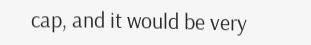cap, and it would be very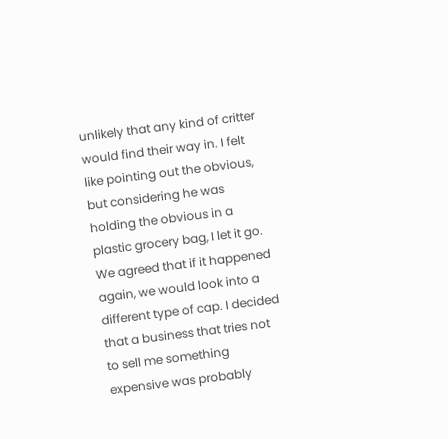unlikely that any kind of critter would find their way in. I felt like pointing out the obvious, but considering he was holding the obvious in a plastic grocery bag, I let it go. We agreed that if it happened again, we would look into a different type of cap. I decided that a business that tries not to sell me something expensive was probably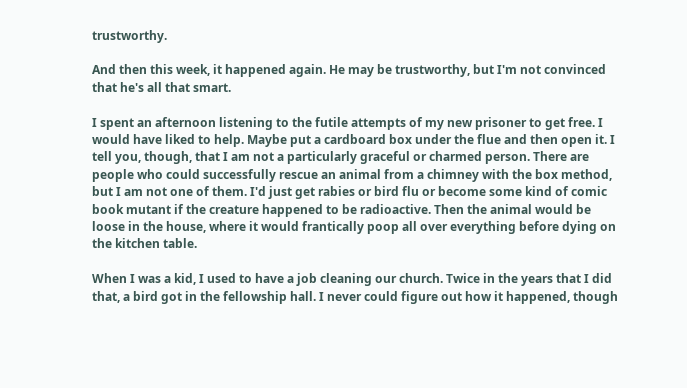trustworthy.

And then this week, it happened again. He may be trustworthy, but I'm not convinced that he's all that smart.

I spent an afternoon listening to the futile attempts of my new prisoner to get free. I would have liked to help. Maybe put a cardboard box under the flue and then open it. I tell you, though, that I am not a particularly graceful or charmed person. There are people who could successfully rescue an animal from a chimney with the box method, but I am not one of them. I'd just get rabies or bird flu or become some kind of comic book mutant if the creature happened to be radioactive. Then the animal would be loose in the house, where it would frantically poop all over everything before dying on the kitchen table.

When I was a kid, I used to have a job cleaning our church. Twice in the years that I did that, a bird got in the fellowship hall. I never could figure out how it happened, though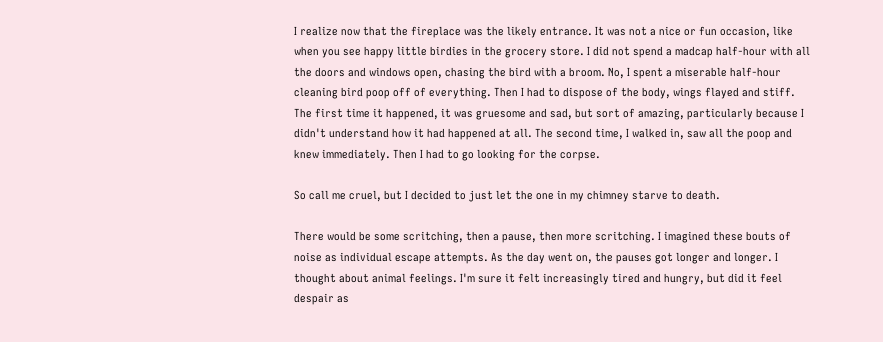I realize now that the fireplace was the likely entrance. It was not a nice or fun occasion, like when you see happy little birdies in the grocery store. I did not spend a madcap half-hour with all the doors and windows open, chasing the bird with a broom. No, I spent a miserable half-hour cleaning bird poop off of everything. Then I had to dispose of the body, wings flayed and stiff. The first time it happened, it was gruesome and sad, but sort of amazing, particularly because I didn't understand how it had happened at all. The second time, I walked in, saw all the poop and knew immediately. Then I had to go looking for the corpse.

So call me cruel, but I decided to just let the one in my chimney starve to death.

There would be some scritching, then a pause, then more scritching. I imagined these bouts of noise as individual escape attempts. As the day went on, the pauses got longer and longer. I thought about animal feelings. I'm sure it felt increasingly tired and hungry, but did it feel despair as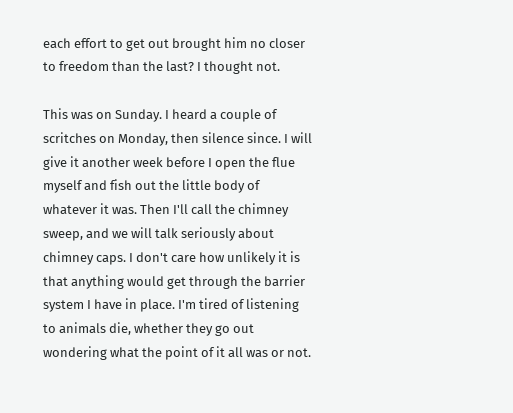each effort to get out brought him no closer to freedom than the last? I thought not.

This was on Sunday. I heard a couple of scritches on Monday, then silence since. I will give it another week before I open the flue myself and fish out the little body of whatever it was. Then I'll call the chimney sweep, and we will talk seriously about chimney caps. I don't care how unlikely it is that anything would get through the barrier system I have in place. I'm tired of listening to animals die, whether they go out wondering what the point of it all was or not.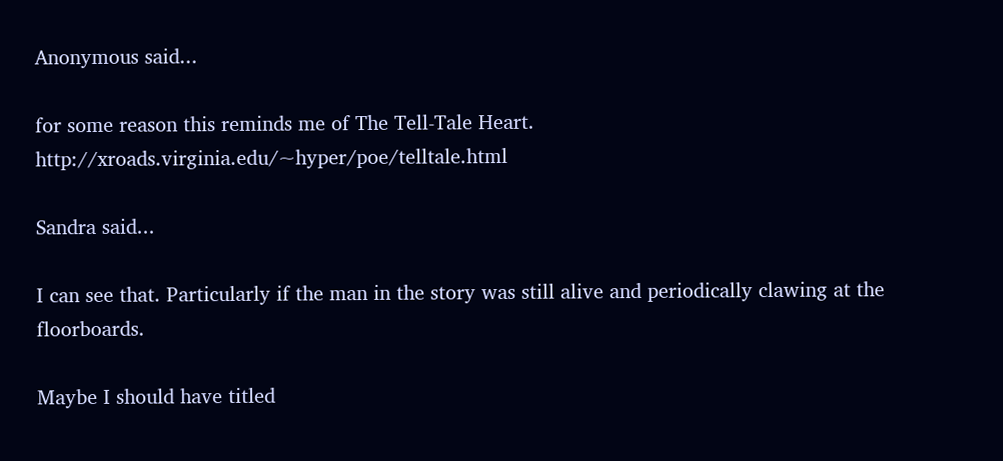Anonymous said...

for some reason this reminds me of The Tell-Tale Heart. http://xroads.virginia.edu/~hyper/poe/telltale.html

Sandra said...

I can see that. Particularly if the man in the story was still alive and periodically clawing at the floorboards.

Maybe I should have titled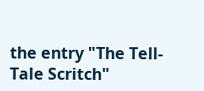the entry "The Tell-Tale Scritch"